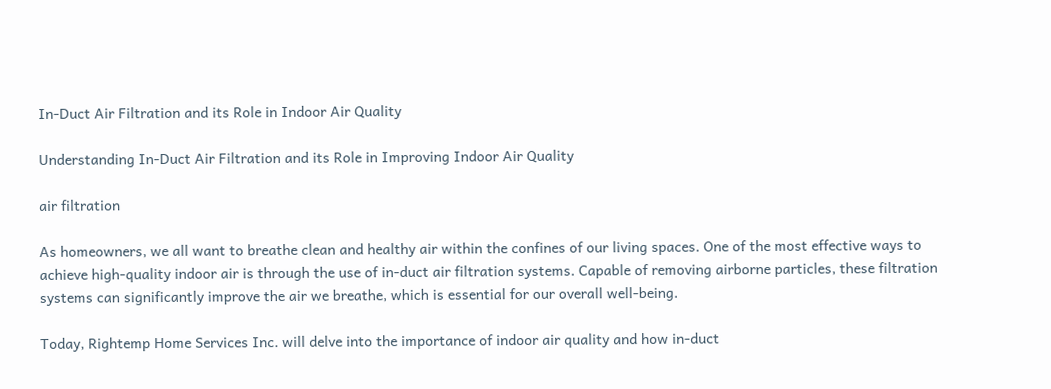In-Duct Air Filtration and its Role in Indoor Air Quality

Understanding In-Duct Air Filtration and its Role in Improving Indoor Air Quality

air filtration

As homeowners, we all want to breathe clean and healthy air within the confines of our living spaces. One of the most effective ways to achieve high-quality indoor air is through the use of in-duct air filtration systems. Capable of removing airborne particles, these filtration systems can significantly improve the air we breathe, which is essential for our overall well-being.

Today, Rightemp Home Services Inc. will delve into the importance of indoor air quality and how in-duct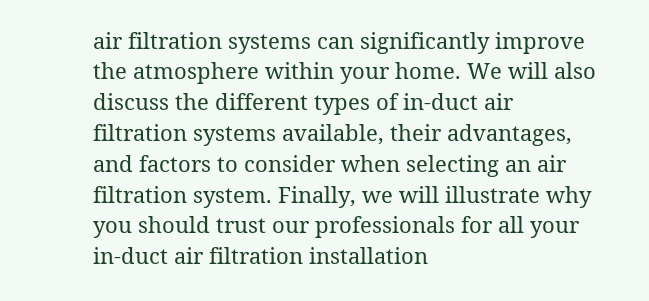air filtration systems can significantly improve the atmosphere within your home. We will also discuss the different types of in-duct air filtration systems available, their advantages, and factors to consider when selecting an air filtration system. Finally, we will illustrate why you should trust our professionals for all your in-duct air filtration installation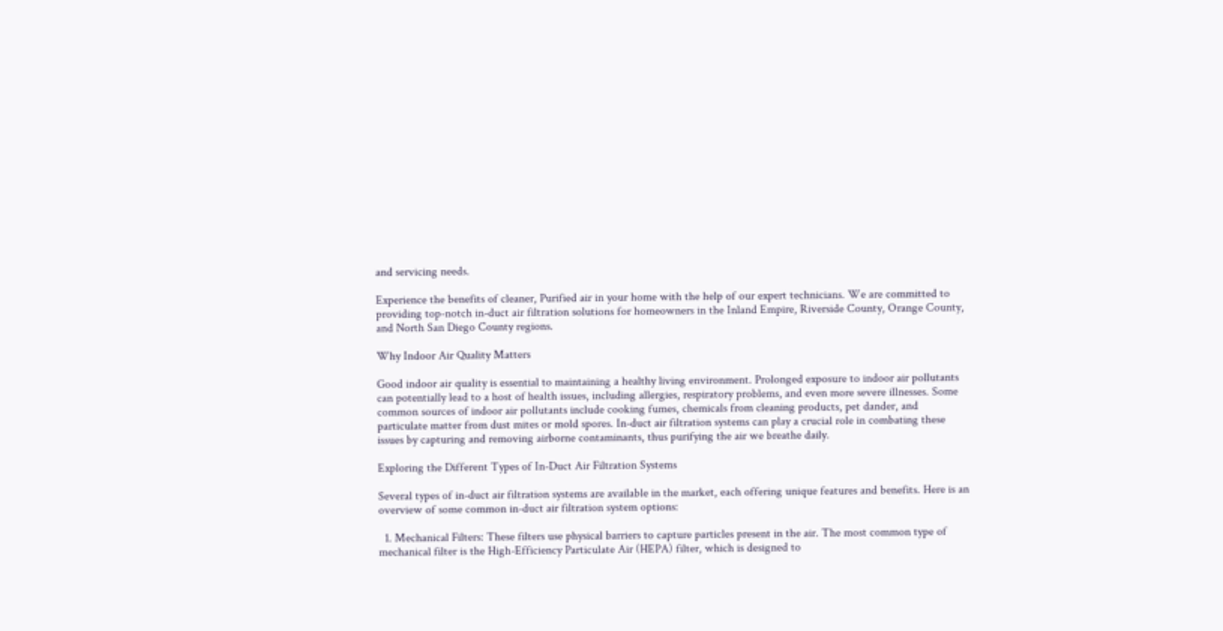and servicing needs.

Experience the benefits of cleaner, Purified air in your home with the help of our expert technicians. We are committed to providing top-notch in-duct air filtration solutions for homeowners in the Inland Empire, Riverside County, Orange County, and North San Diego County regions.

Why Indoor Air Quality Matters

Good indoor air quality is essential to maintaining a healthy living environment. Prolonged exposure to indoor air pollutants can potentially lead to a host of health issues, including allergies, respiratory problems, and even more severe illnesses. Some common sources of indoor air pollutants include cooking fumes, chemicals from cleaning products, pet dander, and particulate matter from dust mites or mold spores. In-duct air filtration systems can play a crucial role in combating these issues by capturing and removing airborne contaminants, thus purifying the air we breathe daily.

Exploring the Different Types of In-Duct Air Filtration Systems

Several types of in-duct air filtration systems are available in the market, each offering unique features and benefits. Here is an overview of some common in-duct air filtration system options:

  1. Mechanical Filters: These filters use physical barriers to capture particles present in the air. The most common type of mechanical filter is the High-Efficiency Particulate Air (HEPA) filter, which is designed to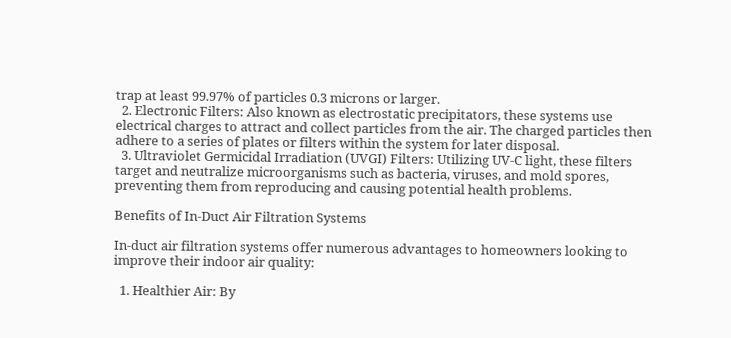trap at least 99.97% of particles 0.3 microns or larger.
  2. Electronic Filters: Also known as electrostatic precipitators, these systems use electrical charges to attract and collect particles from the air. The charged particles then adhere to a series of plates or filters within the system for later disposal.
  3. Ultraviolet Germicidal Irradiation (UVGI) Filters: Utilizing UV-C light, these filters target and neutralize microorganisms such as bacteria, viruses, and mold spores, preventing them from reproducing and causing potential health problems.

Benefits of In-Duct Air Filtration Systems

In-duct air filtration systems offer numerous advantages to homeowners looking to improve their indoor air quality:

  1. Healthier Air: By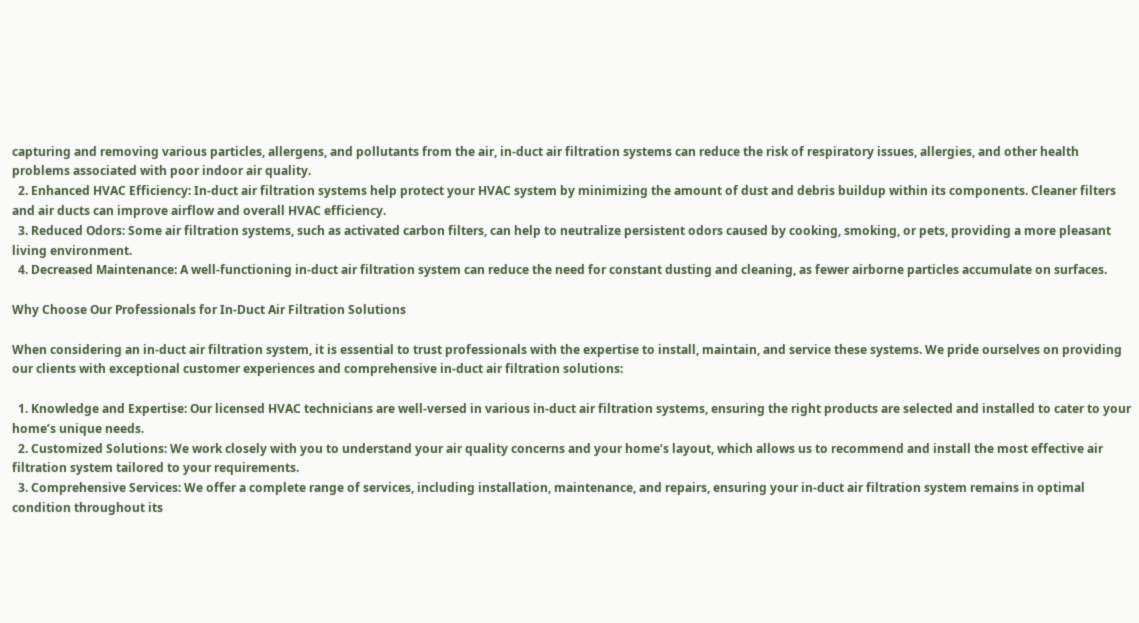capturing and removing various particles, allergens, and pollutants from the air, in-duct air filtration systems can reduce the risk of respiratory issues, allergies, and other health problems associated with poor indoor air quality.
  2. Enhanced HVAC Efficiency: In-duct air filtration systems help protect your HVAC system by minimizing the amount of dust and debris buildup within its components. Cleaner filters and air ducts can improve airflow and overall HVAC efficiency.
  3. Reduced Odors: Some air filtration systems, such as activated carbon filters, can help to neutralize persistent odors caused by cooking, smoking, or pets, providing a more pleasant living environment.
  4. Decreased Maintenance: A well-functioning in-duct air filtration system can reduce the need for constant dusting and cleaning, as fewer airborne particles accumulate on surfaces.

Why Choose Our Professionals for In-Duct Air Filtration Solutions

When considering an in-duct air filtration system, it is essential to trust professionals with the expertise to install, maintain, and service these systems. We pride ourselves on providing our clients with exceptional customer experiences and comprehensive in-duct air filtration solutions:

  1. Knowledge and Expertise: Our licensed HVAC technicians are well-versed in various in-duct air filtration systems, ensuring the right products are selected and installed to cater to your home’s unique needs.
  2. Customized Solutions: We work closely with you to understand your air quality concerns and your home’s layout, which allows us to recommend and install the most effective air filtration system tailored to your requirements.
  3. Comprehensive Services: We offer a complete range of services, including installation, maintenance, and repairs, ensuring your in-duct air filtration system remains in optimal condition throughout its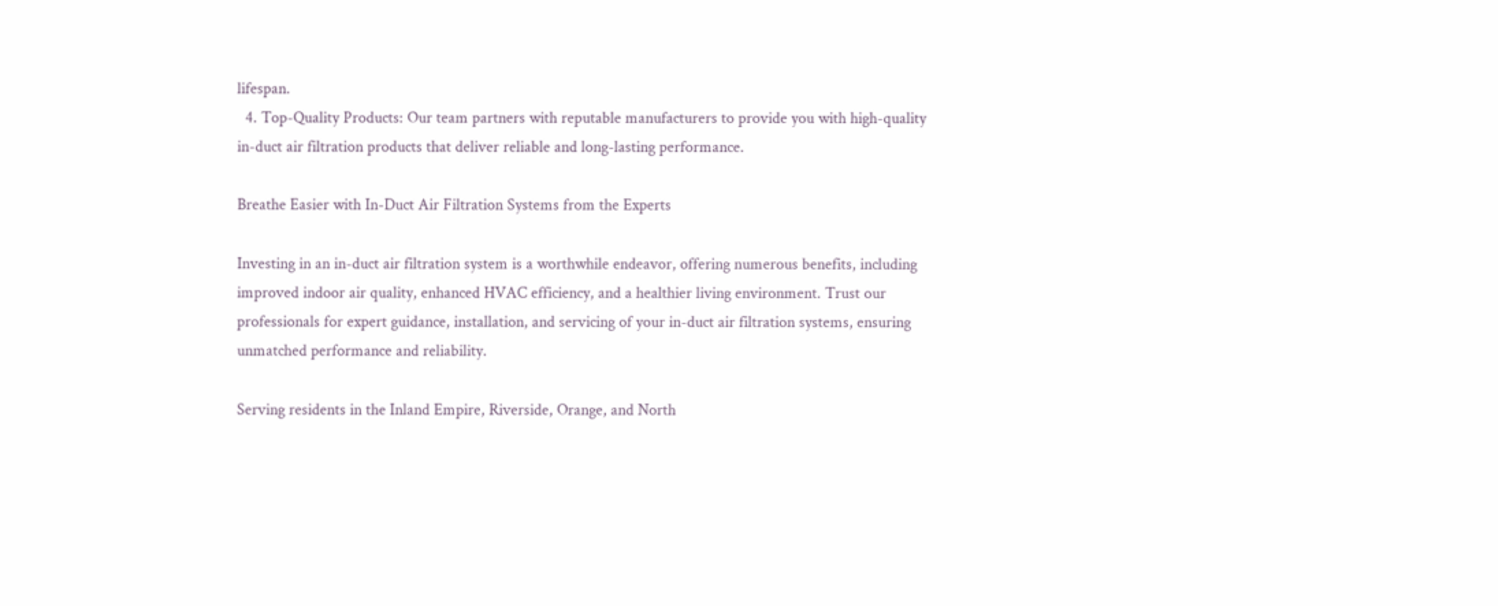lifespan.
  4. Top-Quality Products: Our team partners with reputable manufacturers to provide you with high-quality in-duct air filtration products that deliver reliable and long-lasting performance.

Breathe Easier with In-Duct Air Filtration Systems from the Experts

Investing in an in-duct air filtration system is a worthwhile endeavor, offering numerous benefits, including improved indoor air quality, enhanced HVAC efficiency, and a healthier living environment. Trust our professionals for expert guidance, installation, and servicing of your in-duct air filtration systems, ensuring unmatched performance and reliability.

Serving residents in the Inland Empire, Riverside, Orange, and North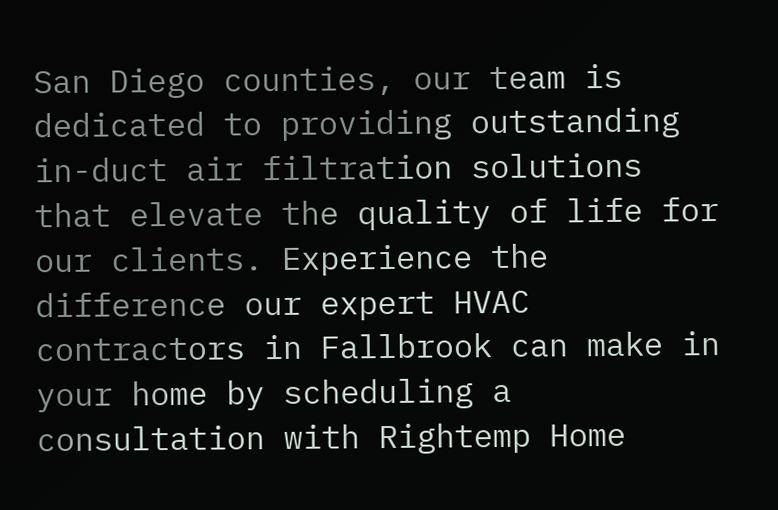San Diego counties, our team is dedicated to providing outstanding in-duct air filtration solutions that elevate the quality of life for our clients. Experience the difference our expert HVAC contractors in Fallbrook can make in your home by scheduling a consultation with Rightemp Home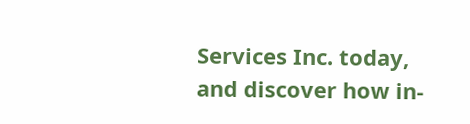Services Inc. today, and discover how in-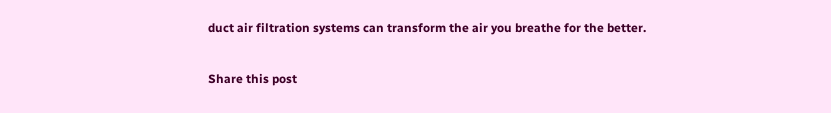duct air filtration systems can transform the air you breathe for the better.

Share this post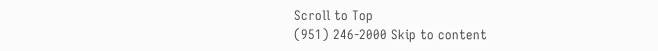Scroll to Top
(951) 246-2000 Skip to content